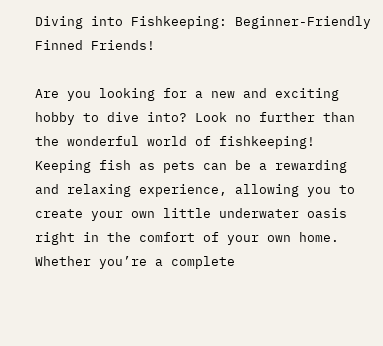Diving into Fishkeeping: Beginner-Friendly Finned Friends!

Are you looking for a new and exciting hobby to dive into? Look no further than the wonderful world of fishkeeping! Keeping fish as pets can be a rewarding and relaxing experience, allowing you to create your own little underwater oasis right in the comfort of your own home. Whether you’re a complete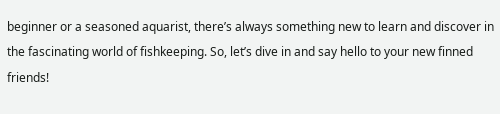beginner or a seasoned aquarist, there’s always something new to learn and discover in the fascinating world of fishkeeping. So, let’s dive in and say hello to your new finned friends!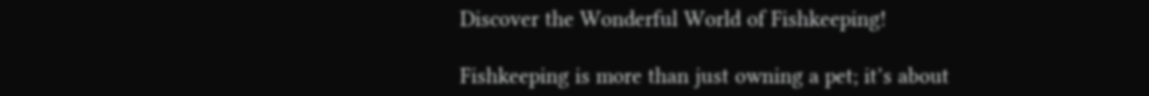Discover the Wonderful World of Fishkeeping!

Fishkeeping is more than just owning a pet; it’s about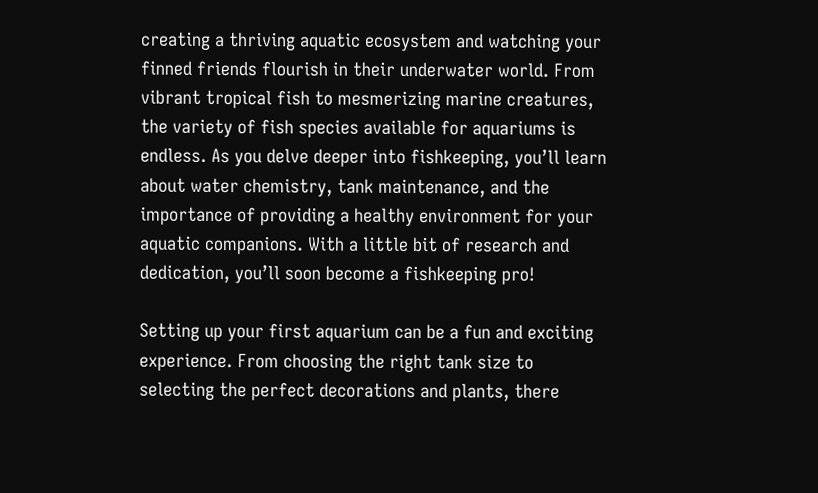creating a thriving aquatic ecosystem and watching your finned friends flourish in their underwater world. From vibrant tropical fish to mesmerizing marine creatures, the variety of fish species available for aquariums is endless. As you delve deeper into fishkeeping, you’ll learn about water chemistry, tank maintenance, and the importance of providing a healthy environment for your aquatic companions. With a little bit of research and dedication, you’ll soon become a fishkeeping pro!

Setting up your first aquarium can be a fun and exciting experience. From choosing the right tank size to selecting the perfect decorations and plants, there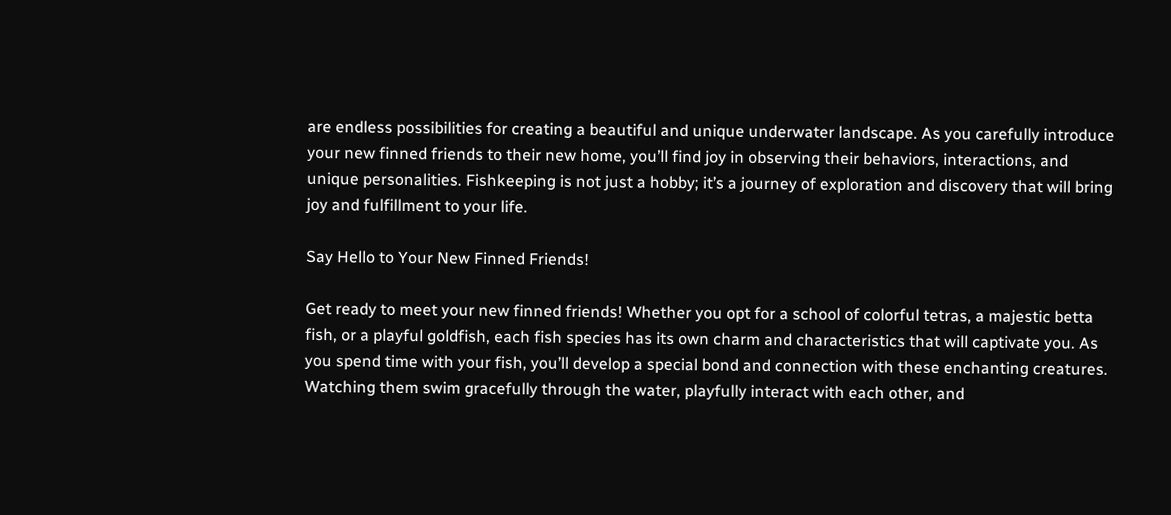are endless possibilities for creating a beautiful and unique underwater landscape. As you carefully introduce your new finned friends to their new home, you’ll find joy in observing their behaviors, interactions, and unique personalities. Fishkeeping is not just a hobby; it’s a journey of exploration and discovery that will bring joy and fulfillment to your life.

Say Hello to Your New Finned Friends!

Get ready to meet your new finned friends! Whether you opt for a school of colorful tetras, a majestic betta fish, or a playful goldfish, each fish species has its own charm and characteristics that will captivate you. As you spend time with your fish, you’ll develop a special bond and connection with these enchanting creatures. Watching them swim gracefully through the water, playfully interact with each other, and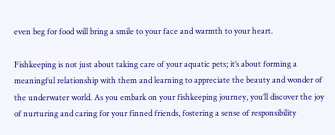even beg for food will bring a smile to your face and warmth to your heart.

Fishkeeping is not just about taking care of your aquatic pets; it’s about forming a meaningful relationship with them and learning to appreciate the beauty and wonder of the underwater world. As you embark on your fishkeeping journey, you’ll discover the joy of nurturing and caring for your finned friends, fostering a sense of responsibility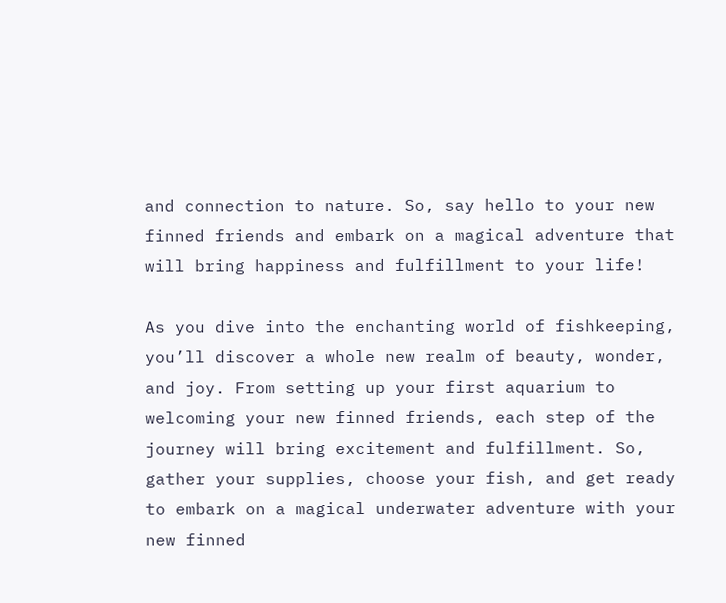and connection to nature. So, say hello to your new finned friends and embark on a magical adventure that will bring happiness and fulfillment to your life!

As you dive into the enchanting world of fishkeeping, you’ll discover a whole new realm of beauty, wonder, and joy. From setting up your first aquarium to welcoming your new finned friends, each step of the journey will bring excitement and fulfillment. So, gather your supplies, choose your fish, and get ready to embark on a magical underwater adventure with your new finned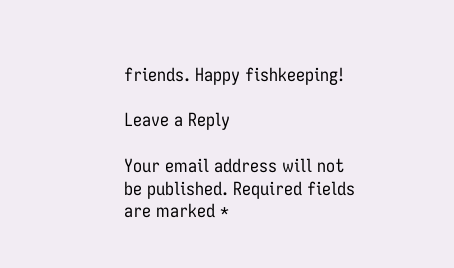friends. Happy fishkeeping!

Leave a Reply

Your email address will not be published. Required fields are marked *